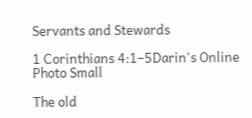Servants and Stewards

1 Corinthians 4:1–5Darin's Online Photo Small

The old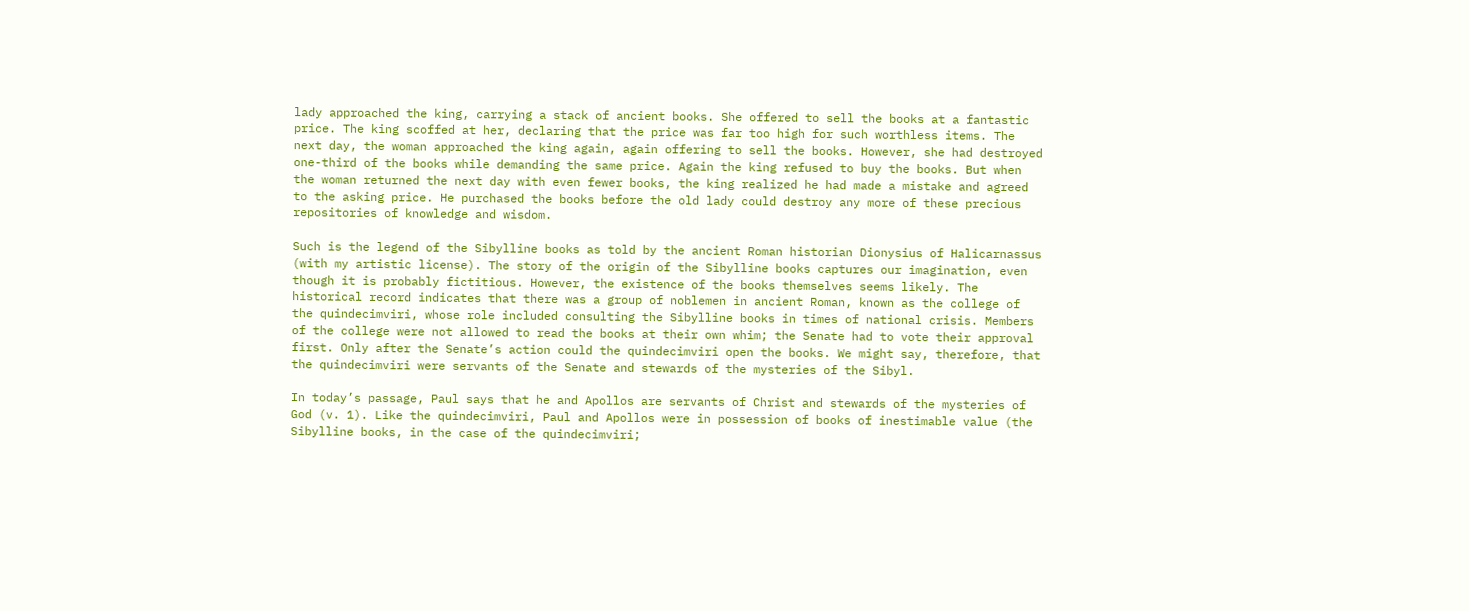lady approached the king, carrying a stack of ancient books. She offered to sell the books at a fantastic price. The king scoffed at her, declaring that the price was far too high for such worthless items. The next day, the woman approached the king again, again offering to sell the books. However, she had destroyed one-third of the books while demanding the same price. Again the king refused to buy the books. But when the woman returned the next day with even fewer books, the king realized he had made a mistake and agreed to the asking price. He purchased the books before the old lady could destroy any more of these precious repositories of knowledge and wisdom.

Such is the legend of the Sibylline books as told by the ancient Roman historian Dionysius of Halicarnassus (with my artistic license). The story of the origin of the Sibylline books captures our imagination, even though it is probably fictitious. However, the existence of the books themselves seems likely. The historical record indicates that there was a group of noblemen in ancient Roman, known as the college of the quindecimviri, whose role included consulting the Sibylline books in times of national crisis. Members of the college were not allowed to read the books at their own whim; the Senate had to vote their approval first. Only after the Senate’s action could the quindecimviri open the books. We might say, therefore, that the quindecimviri were servants of the Senate and stewards of the mysteries of the Sibyl.

In today’s passage, Paul says that he and Apollos are servants of Christ and stewards of the mysteries of God (v. 1). Like the quindecimviri, Paul and Apollos were in possession of books of inestimable value (the Sibylline books, in the case of the quindecimviri;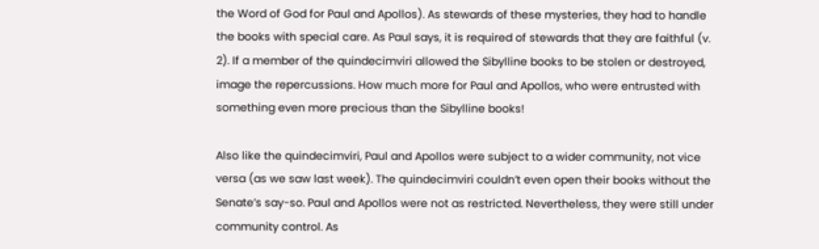the Word of God for Paul and Apollos). As stewards of these mysteries, they had to handle the books with special care. As Paul says, it is required of stewards that they are faithful (v. 2). If a member of the quindecimviri allowed the Sibylline books to be stolen or destroyed, image the repercussions. How much more for Paul and Apollos, who were entrusted with something even more precious than the Sibylline books!

Also like the quindecimviri, Paul and Apollos were subject to a wider community, not vice versa (as we saw last week). The quindecimviri couldn’t even open their books without the Senate’s say-so. Paul and Apollos were not as restricted. Nevertheless, they were still under community control. As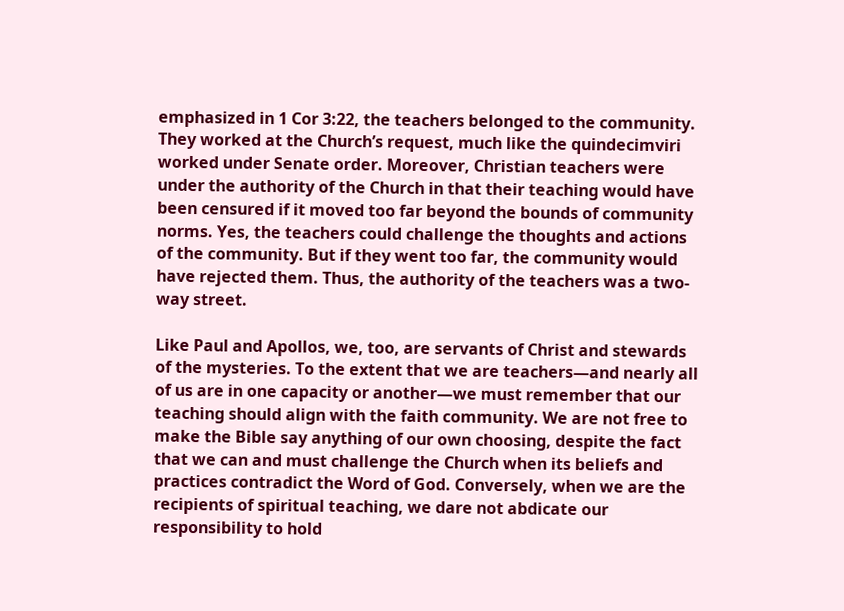emphasized in 1 Cor 3:22, the teachers belonged to the community. They worked at the Church’s request, much like the quindecimviri worked under Senate order. Moreover, Christian teachers were under the authority of the Church in that their teaching would have been censured if it moved too far beyond the bounds of community norms. Yes, the teachers could challenge the thoughts and actions of the community. But if they went too far, the community would have rejected them. Thus, the authority of the teachers was a two-way street.

Like Paul and Apollos, we, too, are servants of Christ and stewards of the mysteries. To the extent that we are teachers—and nearly all of us are in one capacity or another—we must remember that our teaching should align with the faith community. We are not free to make the Bible say anything of our own choosing, despite the fact that we can and must challenge the Church when its beliefs and practices contradict the Word of God. Conversely, when we are the recipients of spiritual teaching, we dare not abdicate our responsibility to hold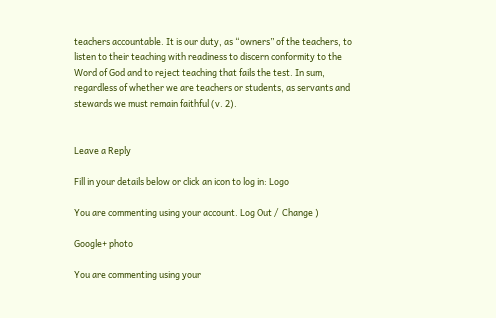teachers accountable. It is our duty, as “owners” of the teachers, to listen to their teaching with readiness to discern conformity to the Word of God and to reject teaching that fails the test. In sum, regardless of whether we are teachers or students, as servants and stewards we must remain faithful (v. 2).


Leave a Reply

Fill in your details below or click an icon to log in: Logo

You are commenting using your account. Log Out /  Change )

Google+ photo

You are commenting using your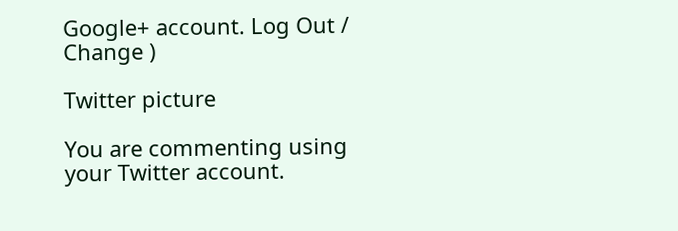Google+ account. Log Out /  Change )

Twitter picture

You are commenting using your Twitter account.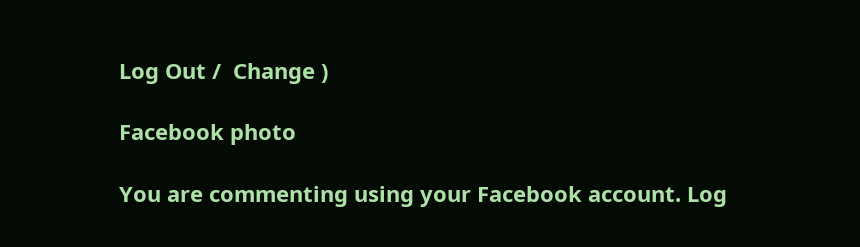Log Out /  Change )

Facebook photo

You are commenting using your Facebook account. Log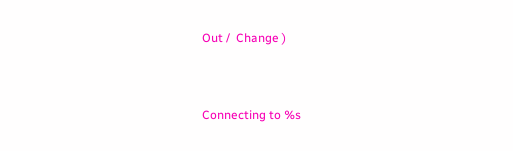Out /  Change )


Connecting to %s